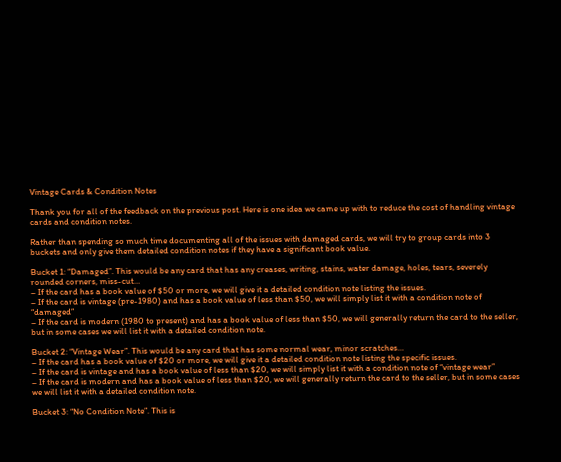Vintage Cards & Condition Notes

Thank you for all of the feedback on the previous post. Here is one idea we came up with to reduce the cost of handling vintage cards and condition notes.

Rather than spending so much time documenting all of the issues with damaged cards, we will try to group cards into 3 buckets and only give them detailed condition notes if they have a significant book value.

Bucket 1: “Damaged”. This would be any card that has any creases, writing, stains, water damage, holes, tears, severely rounded corners, miss-cut…
– If the card has a book value of $50 or more, we will give it a detailed condition note listing the issues.
– If the card is vintage (pre-1980) and has a book value of less than $50, we will simply list it with a condition note of “damaged”
– If the card is modern (1980 to present) and has a book value of less than $50, we will generally return the card to the seller, but in some cases we will list it with a detailed condition note.

Bucket 2: “Vintage Wear”. This would be any card that has some normal wear, minor scratches…
– If the card has a book value of $20 or more, we will give it a detailed condition note listing the specific issues.
– If the card is vintage and has a book value of less than $20, we will simply list it with a condition note of “vintage wear”
– If the card is modern and has a book value of less than $20, we will generally return the card to the seller, but in some cases we will list it with a detailed condition note.

Bucket 3: “No Condition Note”. This is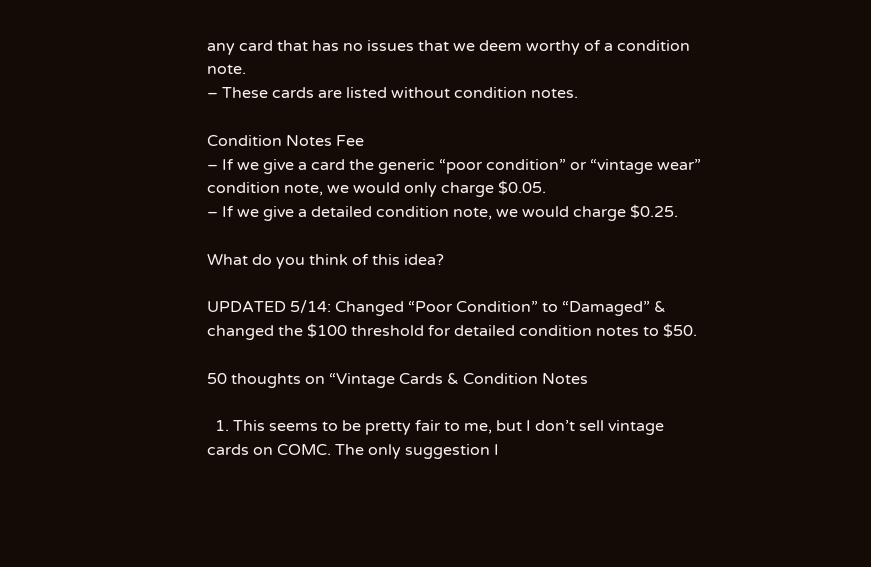any card that has no issues that we deem worthy of a condition note.
– These cards are listed without condition notes.

Condition Notes Fee
– If we give a card the generic “poor condition” or “vintage wear” condition note, we would only charge $0.05.
– If we give a detailed condition note, we would charge $0.25.

What do you think of this idea?

UPDATED 5/14: Changed “Poor Condition” to “Damaged” & changed the $100 threshold for detailed condition notes to $50.

50 thoughts on “Vintage Cards & Condition Notes

  1. This seems to be pretty fair to me, but I don’t sell vintage cards on COMC. The only suggestion I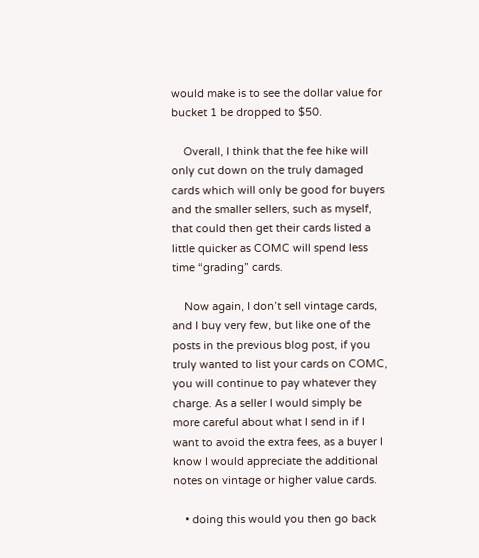would make is to see the dollar value for bucket 1 be dropped to $50.

    Overall, I think that the fee hike will only cut down on the truly damaged cards which will only be good for buyers and the smaller sellers, such as myself, that could then get their cards listed a little quicker as COMC will spend less time “grading” cards.

    Now again, I don’t sell vintage cards, and I buy very few, but like one of the posts in the previous blog post, if you truly wanted to list your cards on COMC, you will continue to pay whatever they charge. As a seller I would simply be more careful about what I send in if I want to avoid the extra fees, as a buyer I know I would appreciate the additional notes on vintage or higher value cards.

    • doing this would you then go back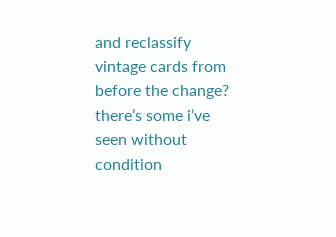and reclassify vintage cards from before the change? there’s some i’ve seen without condition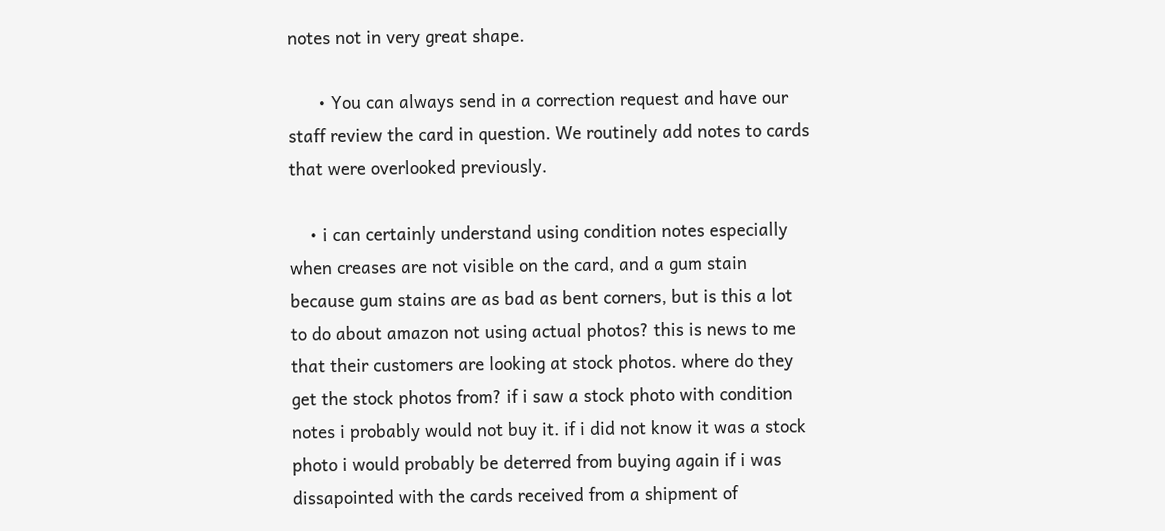notes not in very great shape.

      • You can always send in a correction request and have our staff review the card in question. We routinely add notes to cards that were overlooked previously.

    • i can certainly understand using condition notes especially when creases are not visible on the card, and a gum stain because gum stains are as bad as bent corners, but is this a lot to do about amazon not using actual photos? this is news to me that their customers are looking at stock photos. where do they get the stock photos from? if i saw a stock photo with condition notes i probably would not buy it. if i did not know it was a stock photo i would probably be deterred from buying again if i was dissapointed with the cards received from a shipment of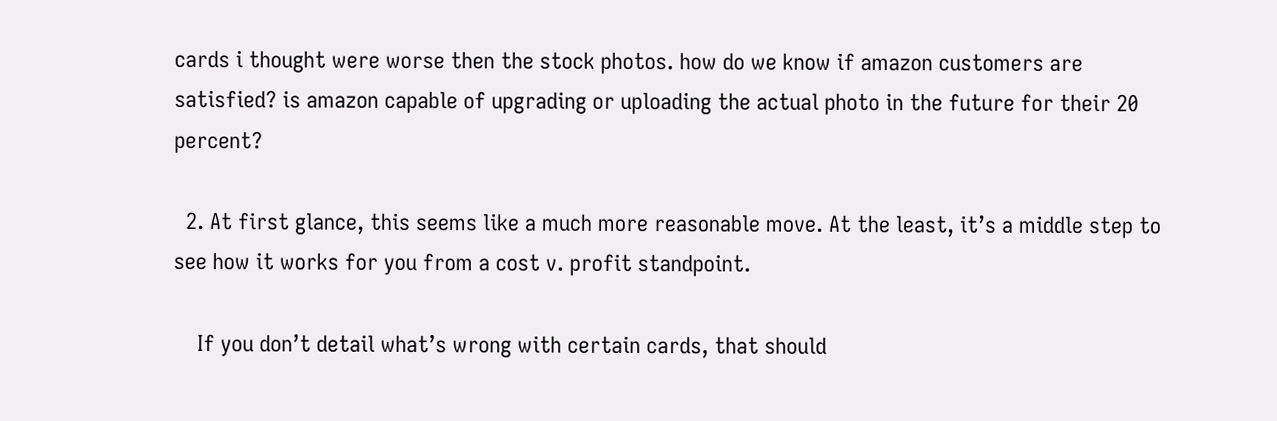cards i thought were worse then the stock photos. how do we know if amazon customers are satisfied? is amazon capable of upgrading or uploading the actual photo in the future for their 20 percent?

  2. At first glance, this seems like a much more reasonable move. At the least, it’s a middle step to see how it works for you from a cost v. profit standpoint.

    If you don’t detail what’s wrong with certain cards, that should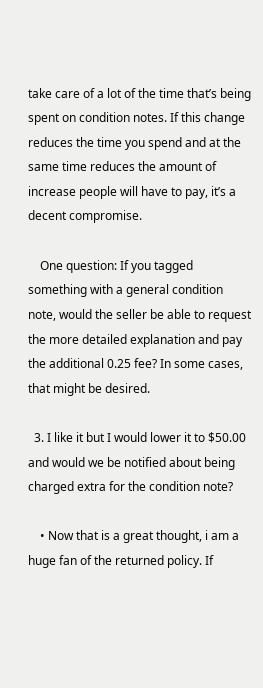take care of a lot of the time that’s being spent on condition notes. If this change reduces the time you spend and at the same time reduces the amount of increase people will have to pay, it’s a decent compromise.

    One question: If you tagged something with a general condition note, would the seller be able to request the more detailed explanation and pay the additional 0.25 fee? In some cases, that might be desired.

  3. I like it but I would lower it to $50.00 and would we be notified about being charged extra for the condition note?

    • Now that is a great thought, i am a huge fan of the returned policy. If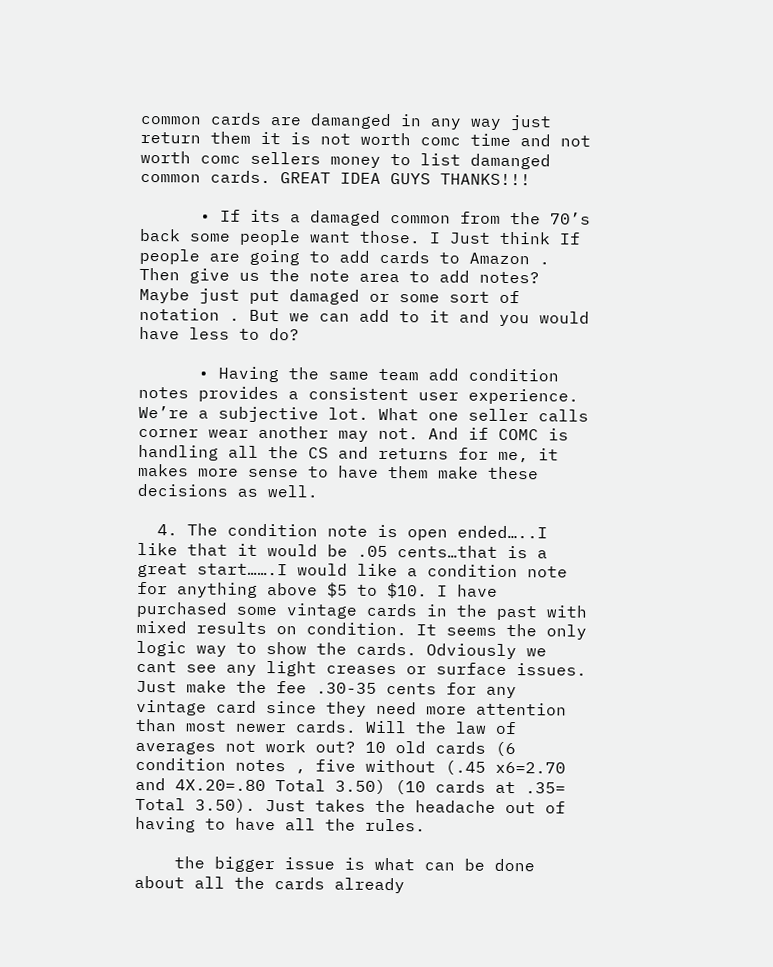common cards are damanged in any way just return them it is not worth comc time and not worth comc sellers money to list damanged common cards. GREAT IDEA GUYS THANKS!!!

      • If its a damaged common from the 70’s back some people want those. I Just think If people are going to add cards to Amazon . Then give us the note area to add notes? Maybe just put damaged or some sort of notation . But we can add to it and you would have less to do?

      • Having the same team add condition notes provides a consistent user experience. We’re a subjective lot. What one seller calls corner wear another may not. And if COMC is handling all the CS and returns for me, it makes more sense to have them make these decisions as well.

  4. The condition note is open ended…..I like that it would be .05 cents…that is a great start…….I would like a condition note for anything above $5 to $10. I have purchased some vintage cards in the past with mixed results on condition. It seems the only logic way to show the cards. Odviously we cant see any light creases or surface issues. Just make the fee .30-35 cents for any vintage card since they need more attention than most newer cards. Will the law of averages not work out? 10 old cards (6 condition notes , five without (.45 x6=2.70 and 4X.20=.80 Total 3.50) (10 cards at .35= Total 3.50). Just takes the headache out of having to have all the rules.

    the bigger issue is what can be done about all the cards already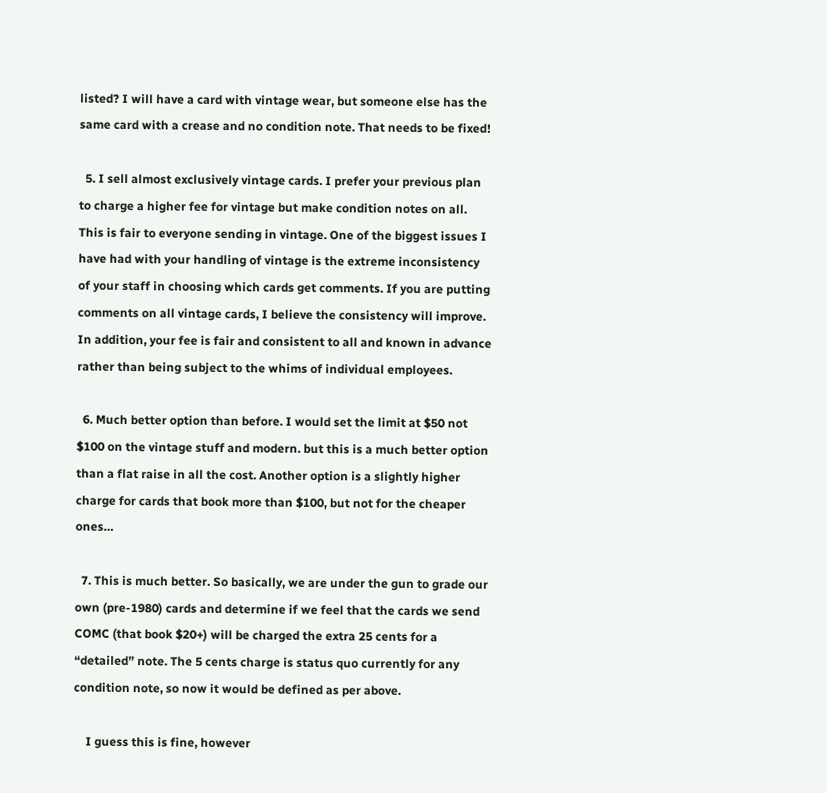listed? I will have a card with vintage wear, but someone else has the same card with a crease and no condition note. That needs to be fixed!

  5. I sell almost exclusively vintage cards. I prefer your previous plan to charge a higher fee for vintage but make condition notes on all. This is fair to everyone sending in vintage. One of the biggest issues I have had with your handling of vintage is the extreme inconsistency of your staff in choosing which cards get comments. If you are putting comments on all vintage cards, I believe the consistency will improve. In addition, your fee is fair and consistent to all and known in advance rather than being subject to the whims of individual employees.

  6. Much better option than before. I would set the limit at $50 not $100 on the vintage stuff and modern. but this is a much better option than a flat raise in all the cost. Another option is a slightly higher charge for cards that book more than $100, but not for the cheaper ones…

  7. This is much better. So basically, we are under the gun to grade our own (pre-1980) cards and determine if we feel that the cards we send COMC (that book $20+) will be charged the extra 25 cents for a “detailed” note. The 5 cents charge is status quo currently for any condition note, so now it would be defined as per above.

    I guess this is fine, however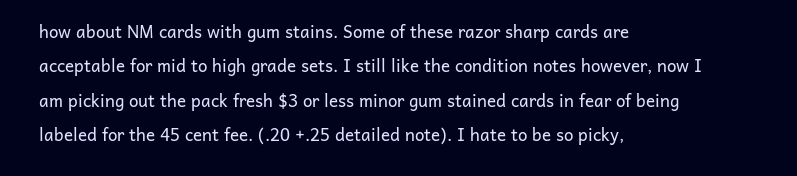how about NM cards with gum stains. Some of these razor sharp cards are acceptable for mid to high grade sets. I still like the condition notes however, now I am picking out the pack fresh $3 or less minor gum stained cards in fear of being labeled for the 45 cent fee. (.20 +.25 detailed note). I hate to be so picky,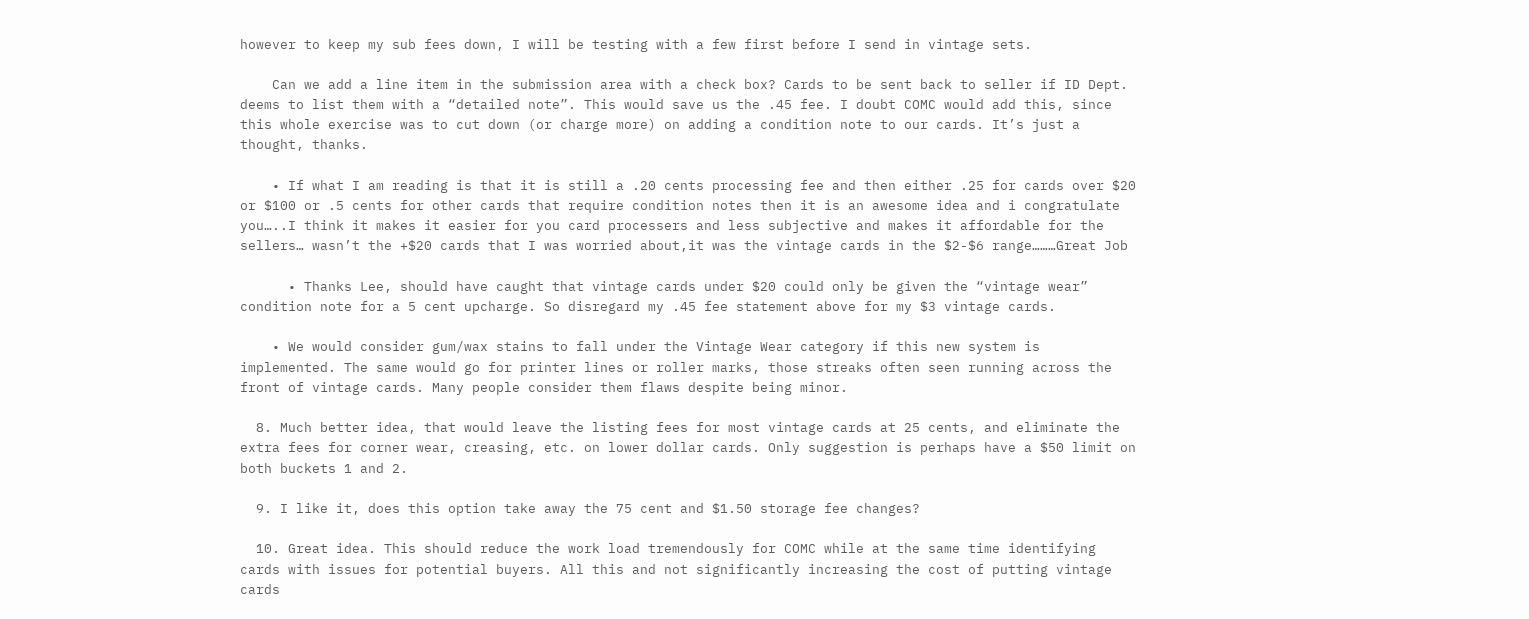however to keep my sub fees down, I will be testing with a few first before I send in vintage sets.

    Can we add a line item in the submission area with a check box? Cards to be sent back to seller if ID Dept. deems to list them with a “detailed note”. This would save us the .45 fee. I doubt COMC would add this, since this whole exercise was to cut down (or charge more) on adding a condition note to our cards. It’s just a thought, thanks.

    • If what I am reading is that it is still a .20 cents processing fee and then either .25 for cards over $20 or $100 or .5 cents for other cards that require condition notes then it is an awesome idea and i congratulate you…..I think it makes it easier for you card processers and less subjective and makes it affordable for the sellers… wasn’t the +$20 cards that I was worried about,it was the vintage cards in the $2-$6 range………Great Job

      • Thanks Lee, should have caught that vintage cards under $20 could only be given the “vintage wear” condition note for a 5 cent upcharge. So disregard my .45 fee statement above for my $3 vintage cards.

    • We would consider gum/wax stains to fall under the Vintage Wear category if this new system is implemented. The same would go for printer lines or roller marks, those streaks often seen running across the front of vintage cards. Many people consider them flaws despite being minor.

  8. Much better idea, that would leave the listing fees for most vintage cards at 25 cents, and eliminate the extra fees for corner wear, creasing, etc. on lower dollar cards. Only suggestion is perhaps have a $50 limit on both buckets 1 and 2.

  9. I like it, does this option take away the 75 cent and $1.50 storage fee changes?

  10. Great idea. This should reduce the work load tremendously for COMC while at the same time identifying cards with issues for potential buyers. All this and not significantly increasing the cost of putting vintage cards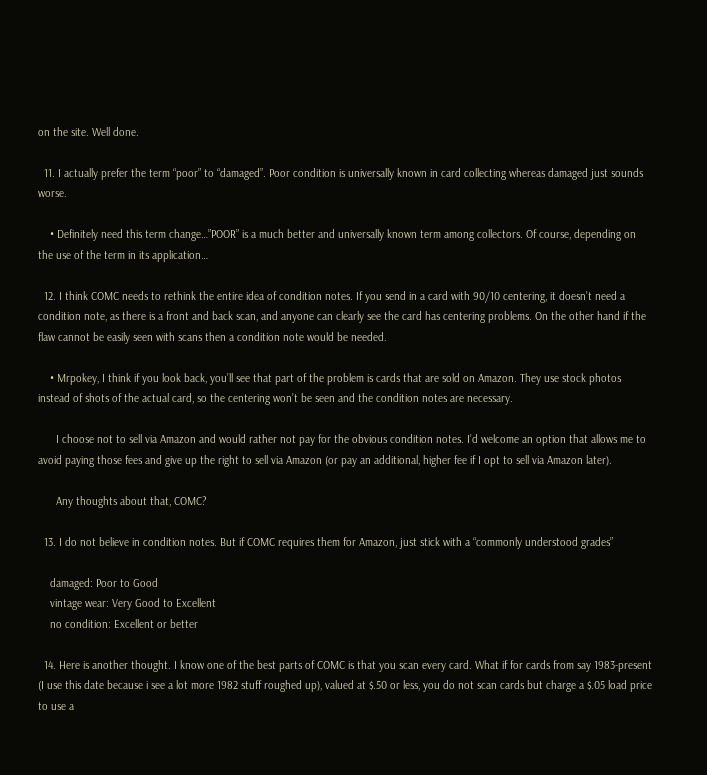on the site. Well done.

  11. I actually prefer the term “poor” to “damaged”. Poor condition is universally known in card collecting whereas damaged just sounds worse.

    • Definitely need this term change…”POOR” is a much better and universally known term among collectors. Of course, depending on the use of the term in its application…

  12. I think COMC needs to rethink the entire idea of condition notes. If you send in a card with 90/10 centering, it doesn’t need a condition note, as there is a front and back scan, and anyone can clearly see the card has centering problems. On the other hand if the flaw cannot be easily seen with scans then a condition note would be needed.

    • Mrpokey, I think if you look back, you’ll see that part of the problem is cards that are sold on Amazon. They use stock photos instead of shots of the actual card, so the centering won’t be seen and the condition notes are necessary.

      I choose not to sell via Amazon and would rather not pay for the obvious condition notes. I’d welcome an option that allows me to avoid paying those fees and give up the right to sell via Amazon (or pay an additional, higher fee if I opt to sell via Amazon later).

      Any thoughts about that, COMC?

  13. I do not believe in condition notes. But if COMC requires them for Amazon, just stick with a “commonly understood grades”

    damaged: Poor to Good
    vintage wear: Very Good to Excellent
    no condition: Excellent or better

  14. Here is another thought. I know one of the best parts of COMC is that you scan every card. What if for cards from say 1983-present (I use this date because i see a lot more 1982 stuff roughed up), valued at $.50 or less, you do not scan cards but charge a $.05 load price to use a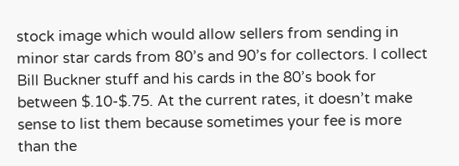stock image which would allow sellers from sending in minor star cards from 80’s and 90’s for collectors. I collect Bill Buckner stuff and his cards in the 80’s book for between $.10-$.75. At the current rates, it doesn’t make sense to list them because sometimes your fee is more than the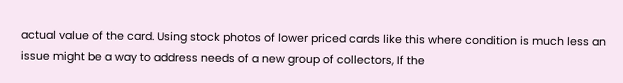actual value of the card. Using stock photos of lower priced cards like this where condition is much less an issue might be a way to address needs of a new group of collectors, If the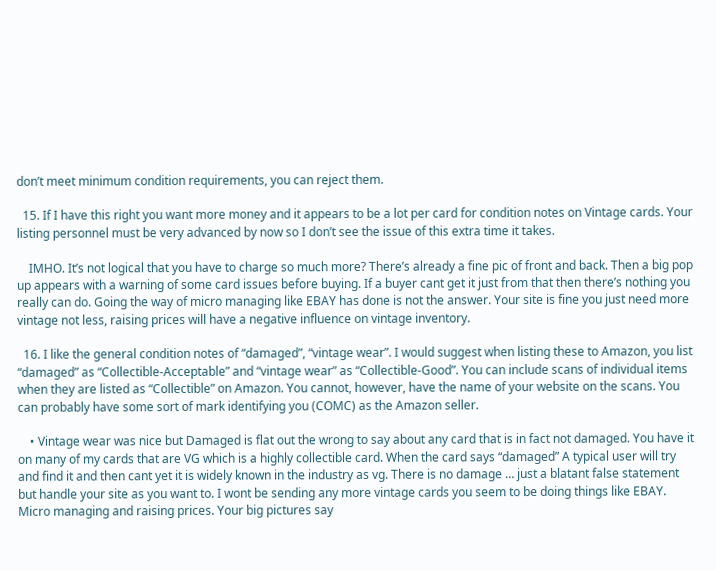don’t meet minimum condition requirements, you can reject them.

  15. If I have this right you want more money and it appears to be a lot per card for condition notes on Vintage cards. Your listing personnel must be very advanced by now so I don’t see the issue of this extra time it takes.

    IMHO. It’s not logical that you have to charge so much more? There’s already a fine pic of front and back. Then a big pop up appears with a warning of some card issues before buying. If a buyer cant get it just from that then there’s nothing you really can do. Going the way of micro managing like EBAY has done is not the answer. Your site is fine you just need more vintage not less, raising prices will have a negative influence on vintage inventory.

  16. I like the general condition notes of “damaged”, “vintage wear”. I would suggest when listing these to Amazon, you list “damaged” as “Collectible-Acceptable” and “vintage wear” as “Collectible-Good”. You can include scans of individual items when they are listed as “Collectible” on Amazon. You cannot, however, have the name of your website on the scans. You can probably have some sort of mark identifying you (COMC) as the Amazon seller.

    • Vintage wear was nice but Damaged is flat out the wrong to say about any card that is in fact not damaged. You have it on many of my cards that are VG which is a highly collectible card. When the card says “damaged” A typical user will try and find it and then cant yet it is widely known in the industry as vg. There is no damage … just a blatant false statement but handle your site as you want to. I wont be sending any more vintage cards you seem to be doing things like EBAY. Micro managing and raising prices. Your big pictures say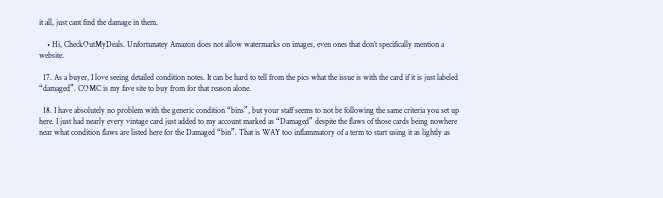it all, just cant find the damage in them.

    • Hi, CheckOutMyDeals. Unfortunatey Amazon does not allow watermarks on images, even ones that don’t specifically mention a website.

  17. As a buyer, I love seeing detailed condition notes. It can be hard to tell from the pics what the issue is with the card if it is just labeled “damaged”. COMC is my fave site to buy from for that reason alone.

  18. I have absolutely no problem with the generic condition “bins”, but your staff seems to not be following the same criteria you set up here. I just had nearly every vintage card just added to my account marked as “Damaged” despite the flaws of those cards being nowhere near what condition flaws are listed here for the Damaged “bin”. That is WAY too inflammatory of a term to start using it as lightly as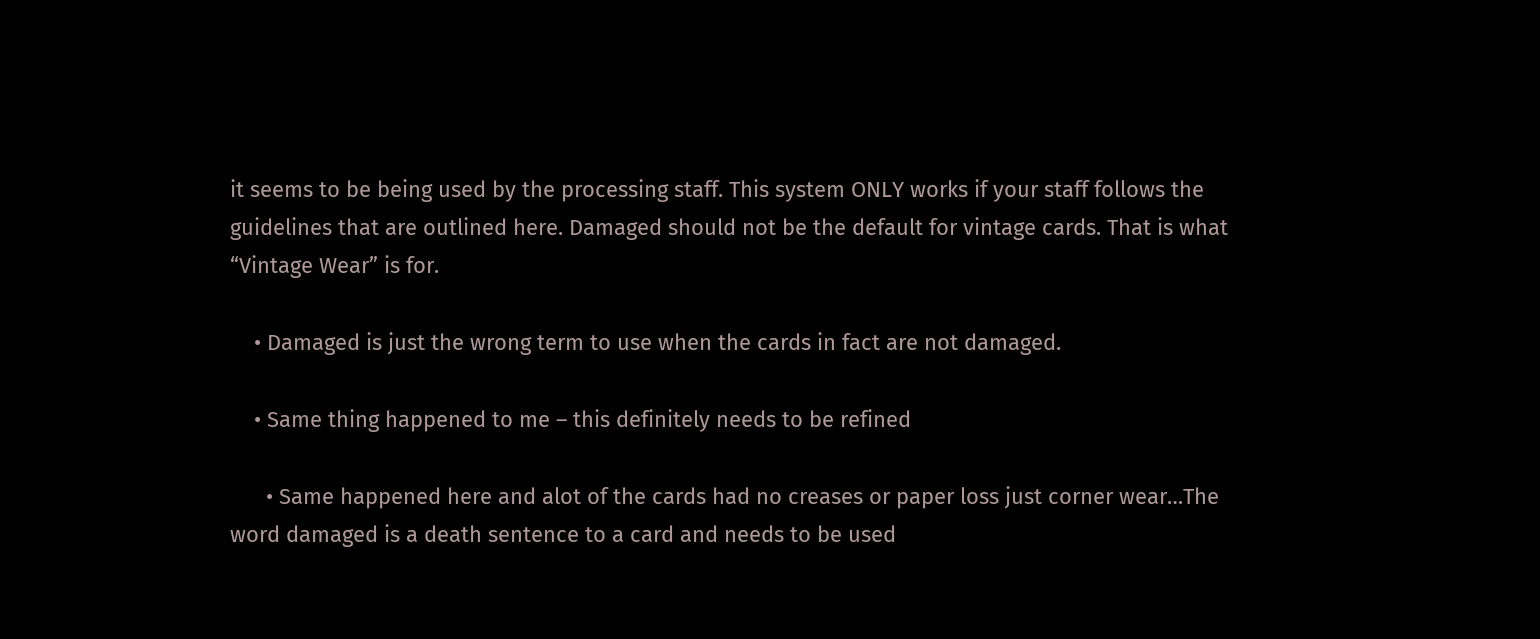it seems to be being used by the processing staff. This system ONLY works if your staff follows the guidelines that are outlined here. Damaged should not be the default for vintage cards. That is what “Vintage Wear” is for.

    • Damaged is just the wrong term to use when the cards in fact are not damaged.

    • Same thing happened to me – this definitely needs to be refined

      • Same happened here and alot of the cards had no creases or paper loss just corner wear…The word damaged is a death sentence to a card and needs to be used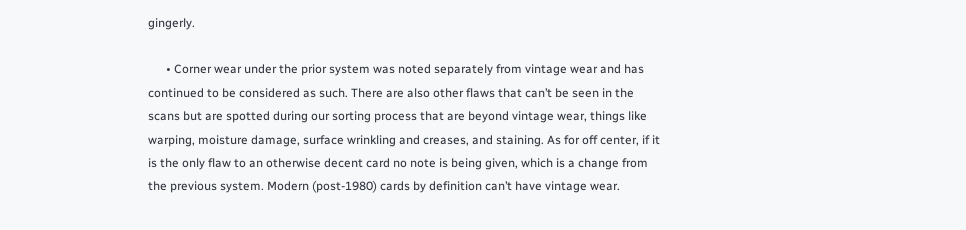gingerly.

      • Corner wear under the prior system was noted separately from vintage wear and has continued to be considered as such. There are also other flaws that can’t be seen in the scans but are spotted during our sorting process that are beyond vintage wear, things like warping, moisture damage, surface wrinkling and creases, and staining. As for off center, if it is the only flaw to an otherwise decent card no note is being given, which is a change from the previous system. Modern (post-1980) cards by definition can’t have vintage wear.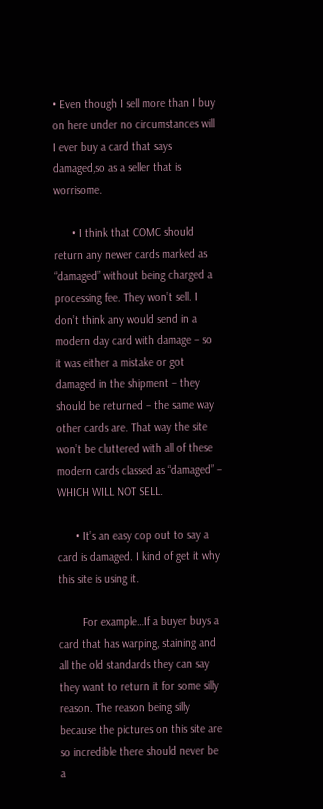• Even though I sell more than I buy on here under no circumstances will I ever buy a card that says damaged,so as a seller that is worrisome.

      • I think that COMC should return any newer cards marked as “damaged” without being charged a processing fee. They won’t sell. I don’t think any would send in a modern day card with damage – so it was either a mistake or got damaged in the shipment – they should be returned – the same way other cards are. That way the site won’t be cluttered with all of these modern cards classed as “damaged” – WHICH WILL NOT SELL.

      • It’s an easy cop out to say a card is damaged. I kind of get it why this site is using it.

        For example…If a buyer buys a card that has warping, staining and all the old standards they can say they want to return it for some silly reason. The reason being silly because the pictures on this site are so incredible there should never be a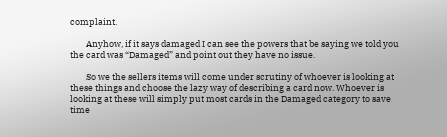complaint.

        Anyhow, if it says damaged I can see the powers that be saying we told you the card was “Damaged” and point out they have no issue.

        So we the sellers items will come under scrutiny of whoever is looking at these things and choose the lazy way of describing a card now. Whoever is looking at these will simply put most cards in the Damaged category to save time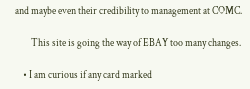and maybe even their credibility to management at COMC.

        This site is going the way of EBAY too many changes.

    • I am curious if any card marked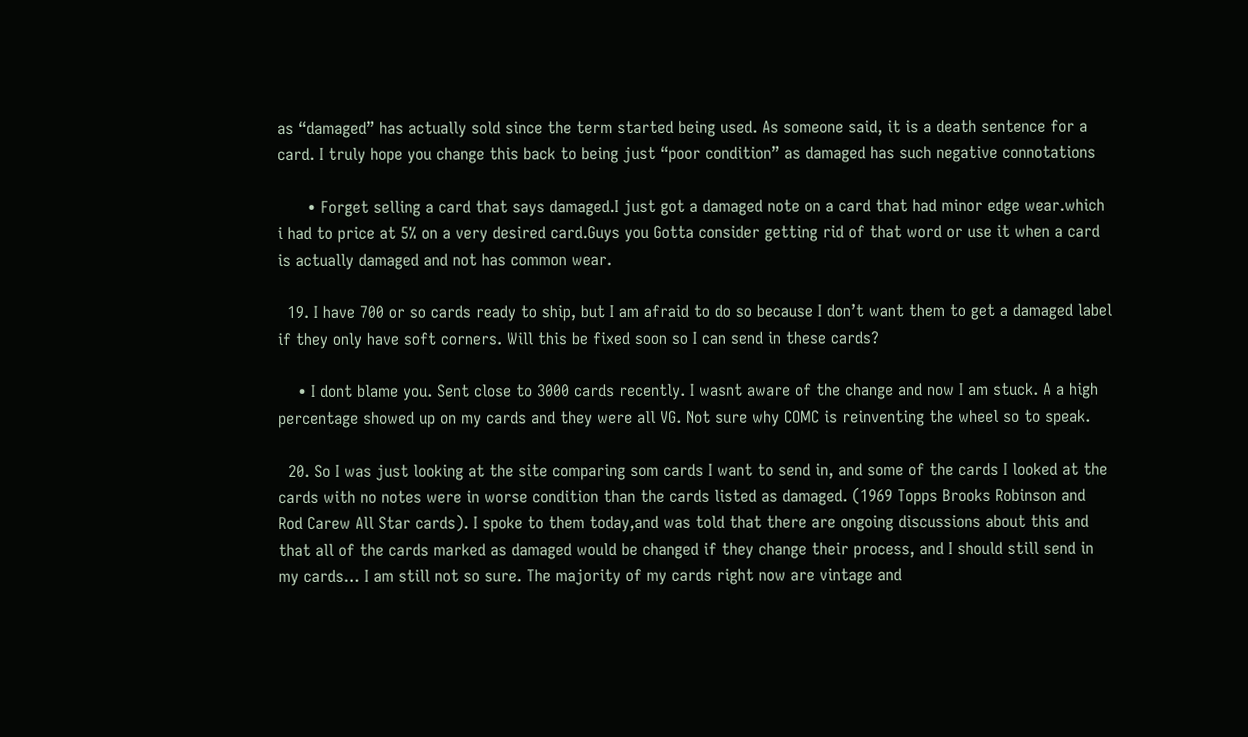as “damaged” has actually sold since the term started being used. As someone said, it is a death sentence for a card. I truly hope you change this back to being just “poor condition” as damaged has such negative connotations

      • Forget selling a card that says damaged.I just got a damaged note on a card that had minor edge wear.which i had to price at 5% on a very desired card.Guys you Gotta consider getting rid of that word or use it when a card is actually damaged and not has common wear.

  19. I have 700 or so cards ready to ship, but I am afraid to do so because I don’t want them to get a damaged label if they only have soft corners. Will this be fixed soon so I can send in these cards?

    • I dont blame you. Sent close to 3000 cards recently. I wasnt aware of the change and now I am stuck. A a high percentage showed up on my cards and they were all VG. Not sure why COMC is reinventing the wheel so to speak.

  20. So I was just looking at the site comparing som cards I want to send in, and some of the cards I looked at the cards with no notes were in worse condition than the cards listed as damaged. (1969 Topps Brooks Robinson and Rod Carew All Star cards). I spoke to them today,and was told that there are ongoing discussions about this and that all of the cards marked as damaged would be changed if they change their process, and I should still send in my cards… I am still not so sure. The majority of my cards right now are vintage and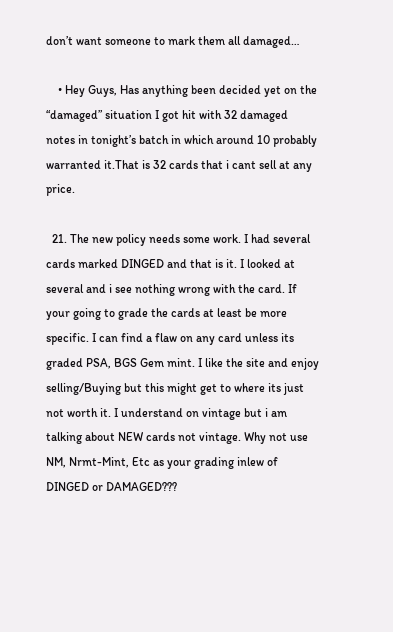don’t want someone to mark them all damaged…

    • Hey Guys, Has anything been decided yet on the “damaged” situation I got hit with 32 damaged notes in tonight’s batch in which around 10 probably warranted it.That is 32 cards that i cant sell at any price.

  21. The new policy needs some work. I had several cards marked DINGED and that is it. I looked at several and i see nothing wrong with the card. If your going to grade the cards at least be more specific. I can find a flaw on any card unless its graded PSA, BGS Gem mint. I like the site and enjoy selling/Buying but this might get to where its just not worth it. I understand on vintage but i am talking about NEW cards not vintage. Why not use NM, Nrmt-Mint, Etc as your grading inlew of DINGED or DAMAGED???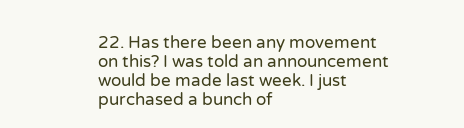22. Has there been any movement on this? I was told an announcement would be made last week. I just purchased a bunch of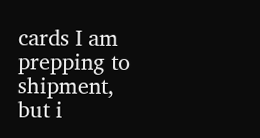cards I am prepping to shipment, but i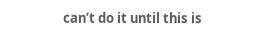can’t do it until this is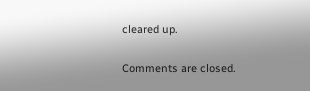cleared up.

Comments are closed.